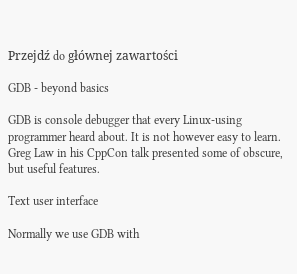Przejdź do głównej zawartości

GDB - beyond basics

GDB is console debugger that every Linux-using programmer heard about. It is not however easy to learn. Greg Law in his CppCon talk presented some of obscure, but useful features.

Text user interface

Normally we use GDB with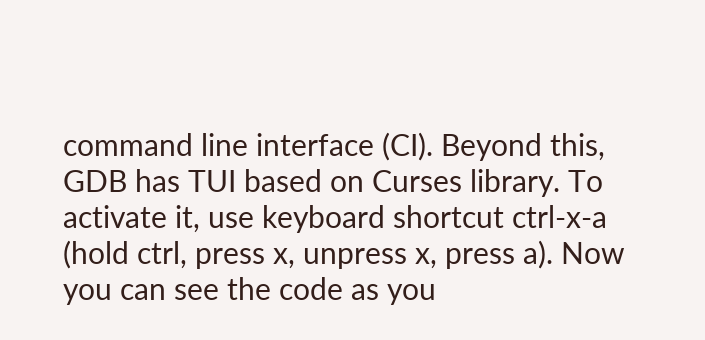command line interface (CI). Beyond this, GDB has TUI based on Curses library. To activate it, use keyboard shortcut ctrl-x-a (hold ctrl, press x, unpress x, press a). Now you can see the code as you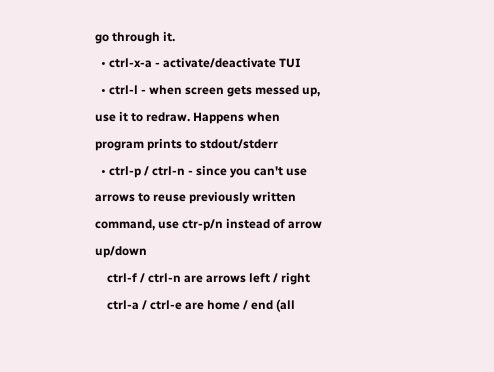go through it.
  • ctrl-x-a - activate/deactivate TUI
  • ctrl-l - when screen gets messed up, use it to redraw. Happens when program prints to stdout/stderr
  • ctrl-p / ctrl-n - since you can't use arrows to reuse previously written command, use ctr-p/n instead of arrow up/down
    ctrl-f / ctrl-n are arrows left / right
    ctrl-a / ctrl-e are home / end (all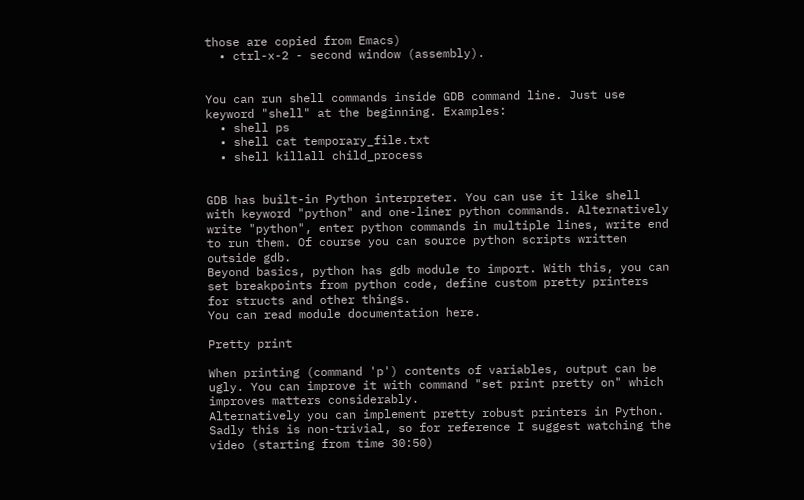those are copied from Emacs)
  • ctrl-x-2 - second window (assembly).


You can run shell commands inside GDB command line. Just use keyword "shell" at the beginning. Examples:
  • shell ps
  • shell cat temporary_file.txt
  • shell killall child_process


GDB has built-in Python interpreter. You can use it like shell with keyword "python" and one-liner python commands. Alternatively write "python", enter python commands in multiple lines, write end to run them. Of course you can source python scripts written outside gdb.
Beyond basics, python has gdb module to import. With this, you can set breakpoints from python code, define custom pretty printers for structs and other things.
You can read module documentation here.

Pretty print

When printing (command 'p') contents of variables, output can be ugly. You can improve it with command "set print pretty on" which improves matters considerably.
Alternatively you can implement pretty robust printers in Python. Sadly this is non-trivial, so for reference I suggest watching the video (starting from time 30:50)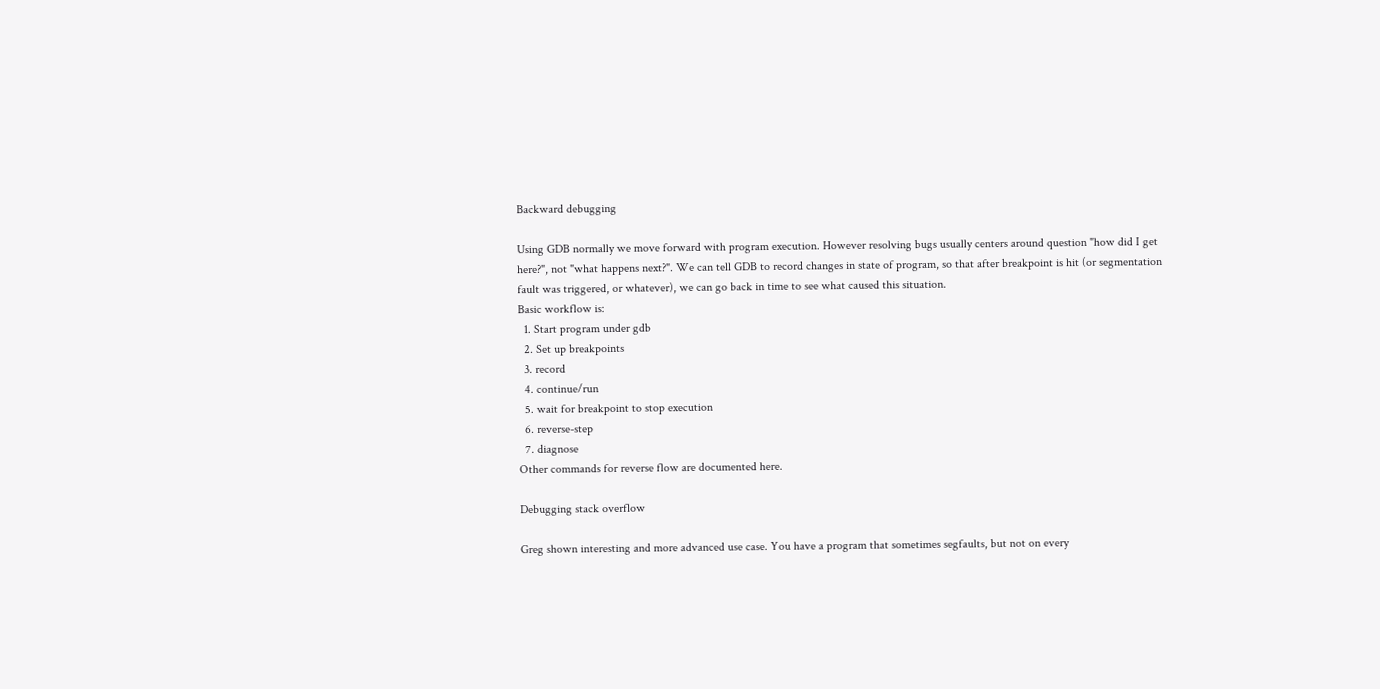Backward debugging

Using GDB normally we move forward with program execution. However resolving bugs usually centers around question "how did I get here?", not "what happens next?". We can tell GDB to record changes in state of program, so that after breakpoint is hit (or segmentation fault was triggered, or whatever), we can go back in time to see what caused this situation.
Basic workflow is:
  1. Start program under gdb
  2. Set up breakpoints
  3. record
  4. continue/run
  5. wait for breakpoint to stop execution
  6. reverse-step
  7. diagnose
Other commands for reverse flow are documented here.

Debugging stack overflow

Greg shown interesting and more advanced use case. You have a program that sometimes segfaults, but not on every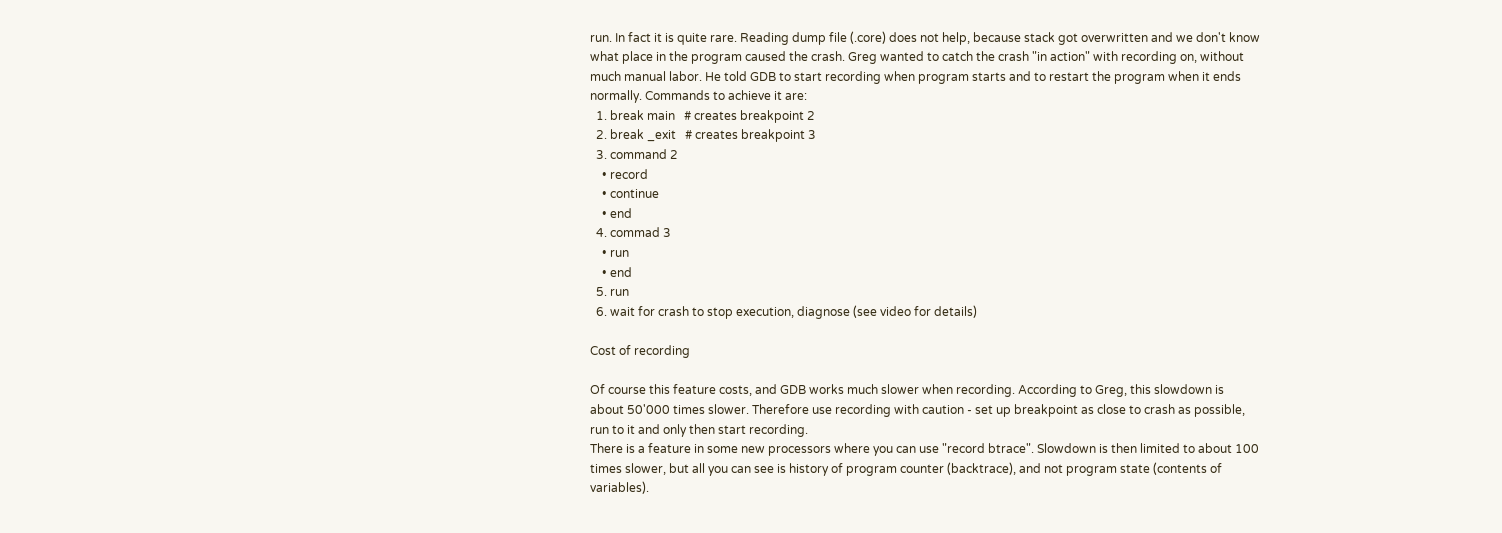run. In fact it is quite rare. Reading dump file (.core) does not help, because stack got overwritten and we don't know what place in the program caused the crash. Greg wanted to catch the crash "in action" with recording on, without much manual labor. He told GDB to start recording when program starts and to restart the program when it ends normally. Commands to achieve it are:
  1. break main   # creates breakpoint 2
  2. break _exit   # creates breakpoint 3
  3. command 2
    • record
    • continue
    • end
  4. commad 3
    • run
    • end
  5. run
  6. wait for crash to stop execution, diagnose (see video for details)

Cost of recording

Of course this feature costs, and GDB works much slower when recording. According to Greg, this slowdown is about 50'000 times slower. Therefore use recording with caution - set up breakpoint as close to crash as possible, run to it and only then start recording.
There is a feature in some new processors where you can use "record btrace". Slowdown is then limited to about 100 times slower, but all you can see is history of program counter (backtrace), and not program state (contents of variables).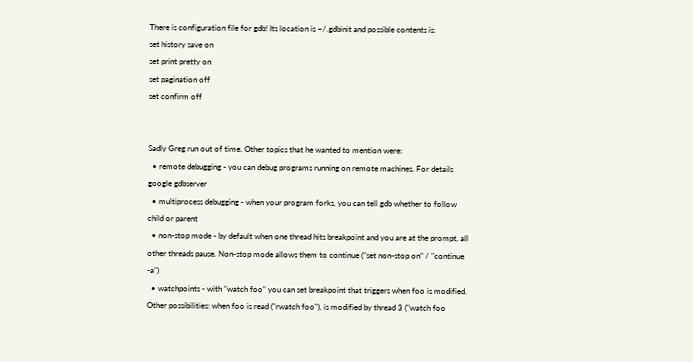There is configuration file for gdb! Its location is ~/.gdbinit and possible contents is:
set history save on
set print pretty on
set pagination off
set confirm off


Sadly Greg run out of time. Other topics that he wanted to mention were:
  • remote debugging - you can debug programs running on remote machines. For details google gdbserver
  • multiprocess debugging - when your program forks, you can tell gdb whether to follow child or parent
  • non-stop mode - by default when one thread hits breakpoint and you are at the prompt, all other threads pause. Non-stop mode allows them to continue ("set non-stop on" / "continue -a")
  • watchpoints - with "watch foo" you can set breakpoint that triggers when foo is modified. Other possibilities: when foo is read ("rwatch foo"), is modified by thread 3 ("watch foo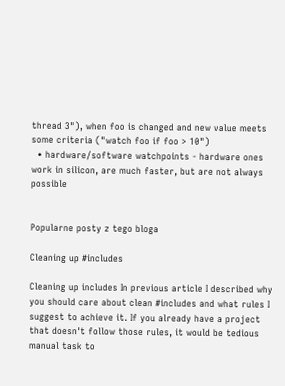thread 3"), when foo is changed and new value meets some criteria ("watch foo if foo > 10")
  • hardware/software watchpoints - hardware ones work in silicon, are much faster, but are not always possible


Popularne posty z tego bloga

Cleaning up #includes

Cleaning up includes In previous article I described why you should care about clean #includes and what rules I suggest to achieve it. If you already have a project that doesn't follow those rules, it would be tedious manual task to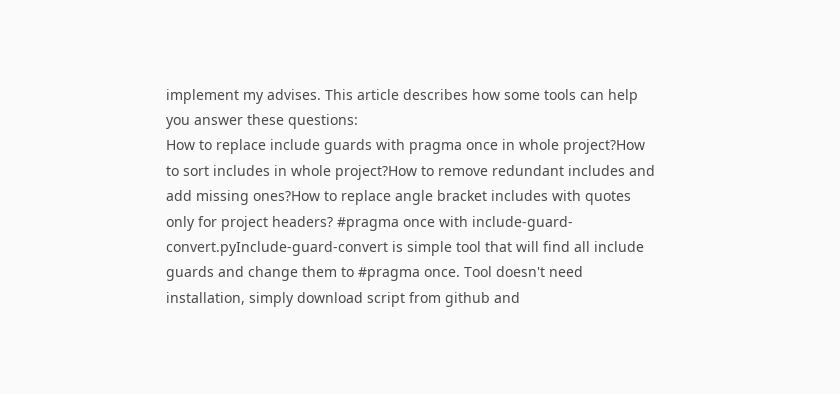implement my advises. This article describes how some tools can help you answer these questions:
How to replace include guards with pragma once in whole project?How to sort includes in whole project?How to remove redundant includes and add missing ones?How to replace angle bracket includes with quotes only for project headers? #pragma once with include-guard-convert.pyInclude-guard-convert is simple tool that will find all include guards and change them to #pragma once. Tool doesn't need installation, simply download script from github and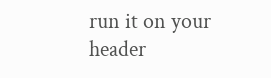run it on your header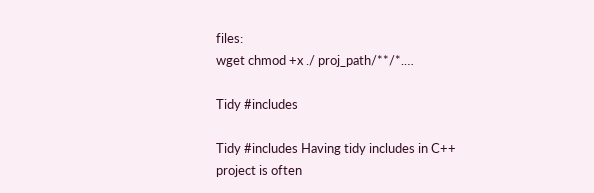files:
wget chmod +x ./ proj_path/**/*.…

Tidy #includes

Tidy #includes Having tidy includes in C++ project is often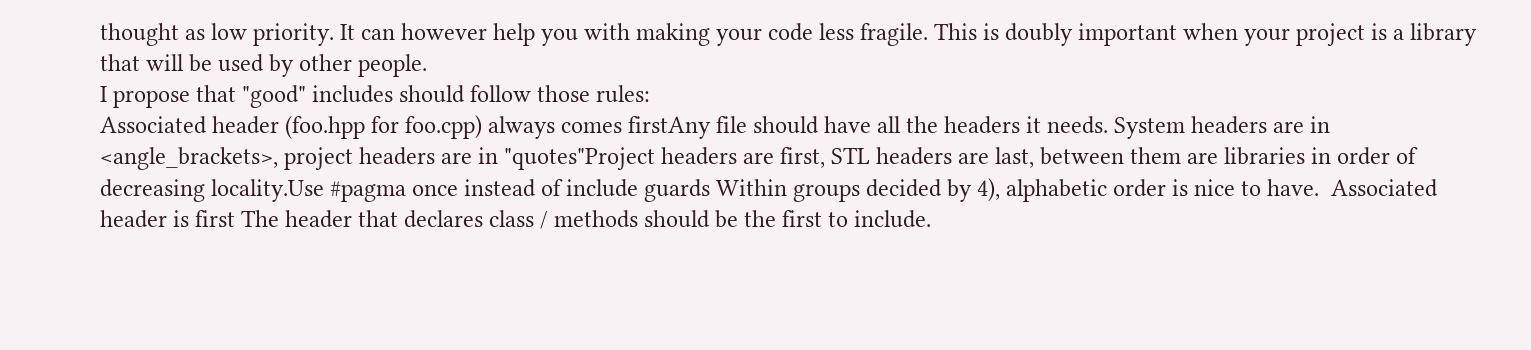thought as low priority. It can however help you with making your code less fragile. This is doubly important when your project is a library that will be used by other people.
I propose that "good" includes should follow those rules:
Associated header (foo.hpp for foo.cpp) always comes firstAny file should have all the headers it needs. System headers are in <angle_brackets>, project headers are in "quotes"Project headers are first, STL headers are last, between them are libraries in order of decreasing locality.Use #pagma once instead of include guards Within groups decided by 4), alphabetic order is nice to have.  Associated header is first The header that declares class / methods should be the first to include.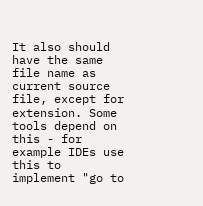It also should have the same file name as current source file, except for extension. Some tools depend on this - for example IDEs use this to implement "go to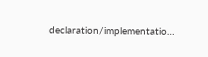declaration/implementatio…